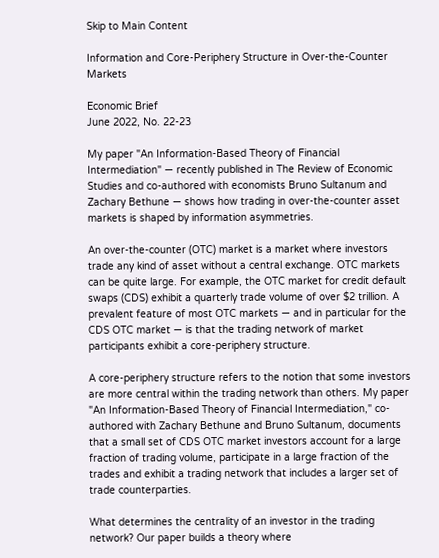Skip to Main Content

Information and Core-Periphery Structure in Over-the-Counter Markets

Economic Brief
June 2022, No. 22-23

My paper "An Information-Based Theory of Financial Intermediation" — recently published in The Review of Economic Studies and co-authored with economists Bruno Sultanum and Zachary Bethune — shows how trading in over-the-counter asset markets is shaped by information asymmetries.

An over-the-counter (OTC) market is a market where investors trade any kind of asset without a central exchange. OTC markets can be quite large. For example, the OTC market for credit default swaps (CDS) exhibit a quarterly trade volume of over $2 trillion. A prevalent feature of most OTC markets — and in particular for the CDS OTC market — is that the trading network of market participants exhibit a core-periphery structure.

A core-periphery structure refers to the notion that some investors are more central within the trading network than others. My paper "An Information-Based Theory of Financial Intermediation," co-authored with Zachary Bethune and Bruno Sultanum, documents that a small set of CDS OTC market investors account for a large fraction of trading volume, participate in a large fraction of the trades and exhibit a trading network that includes a larger set of trade counterparties.

What determines the centrality of an investor in the trading network? Our paper builds a theory where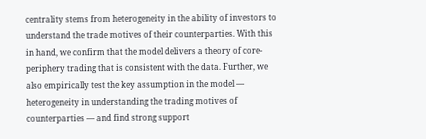centrality stems from heterogeneity in the ability of investors to understand the trade motives of their counterparties. With this in hand, we confirm that the model delivers a theory of core-periphery trading that is consistent with the data. Further, we also empirically test the key assumption in the model — heterogeneity in understanding the trading motives of counterparties — and find strong support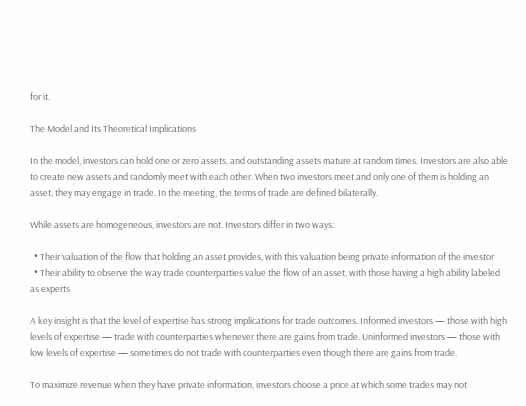for it.

The Model and Its Theoretical Implications

In the model, investors can hold one or zero assets, and outstanding assets mature at random times. Investors are also able to create new assets and randomly meet with each other. When two investors meet and only one of them is holding an asset, they may engage in trade. In the meeting, the terms of trade are defined bilaterally.

While assets are homogeneous, investors are not. Investors differ in two ways:

  • Their valuation of the flow that holding an asset provides, with this valuation being private information of the investor
  • Their ability to observe the way trade counterparties value the flow of an asset, with those having a high ability labeled as experts

A key insight is that the level of expertise has strong implications for trade outcomes. Informed investors — those with high levels of expertise — trade with counterparties whenever there are gains from trade. Uninformed investors — those with low levels of expertise — sometimes do not trade with counterparties even though there are gains from trade.

To maximize revenue when they have private information, investors choose a price at which some trades may not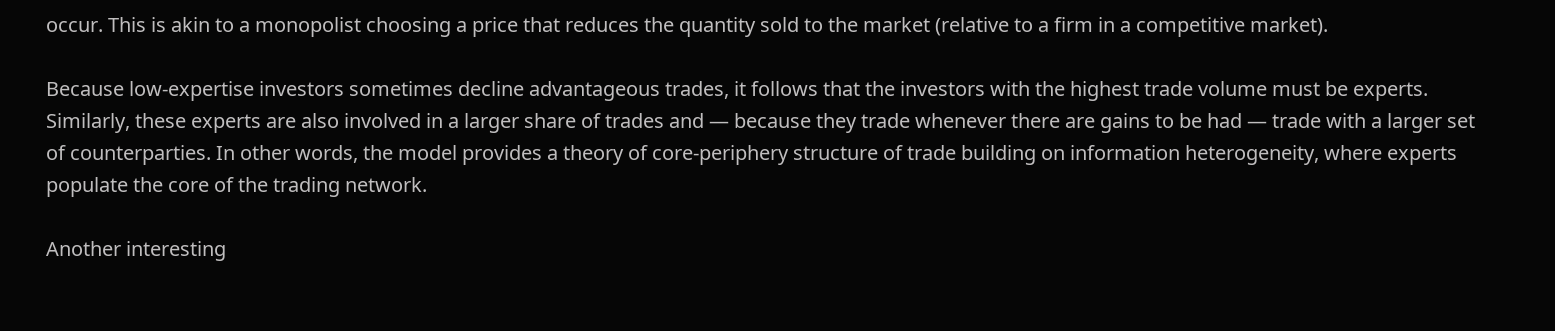occur. This is akin to a monopolist choosing a price that reduces the quantity sold to the market (relative to a firm in a competitive market).

Because low-expertise investors sometimes decline advantageous trades, it follows that the investors with the highest trade volume must be experts. Similarly, these experts are also involved in a larger share of trades and — because they trade whenever there are gains to be had — trade with a larger set of counterparties. In other words, the model provides a theory of core-periphery structure of trade building on information heterogeneity, where experts populate the core of the trading network.

Another interesting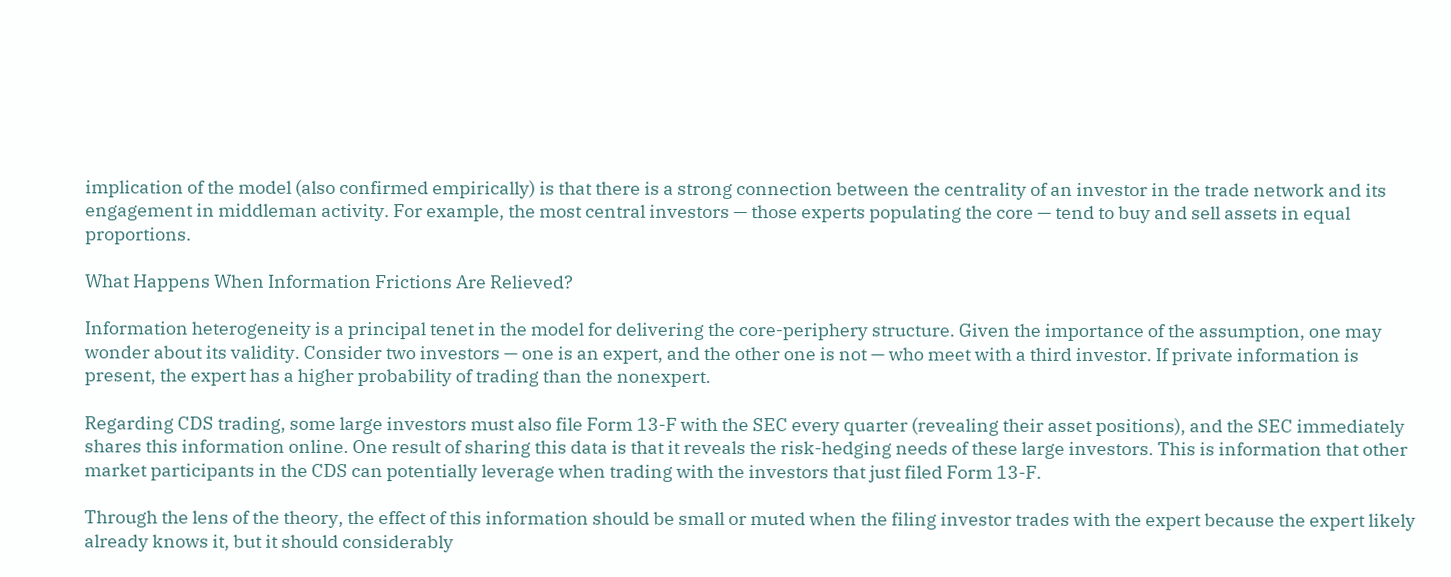implication of the model (also confirmed empirically) is that there is a strong connection between the centrality of an investor in the trade network and its engagement in middleman activity. For example, the most central investors — those experts populating the core — tend to buy and sell assets in equal proportions.

What Happens When Information Frictions Are Relieved?

Information heterogeneity is a principal tenet in the model for delivering the core-periphery structure. Given the importance of the assumption, one may wonder about its validity. Consider two investors — one is an expert, and the other one is not — who meet with a third investor. If private information is present, the expert has a higher probability of trading than the nonexpert.

Regarding CDS trading, some large investors must also file Form 13-F with the SEC every quarter (revealing their asset positions), and the SEC immediately shares this information online. One result of sharing this data is that it reveals the risk-hedging needs of these large investors. This is information that other market participants in the CDS can potentially leverage when trading with the investors that just filed Form 13-F.

Through the lens of the theory, the effect of this information should be small or muted when the filing investor trades with the expert because the expert likely already knows it, but it should considerably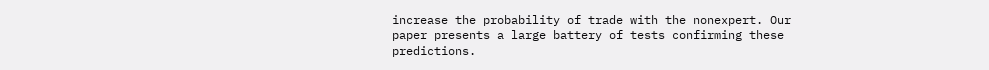increase the probability of trade with the nonexpert. Our paper presents a large battery of tests confirming these predictions.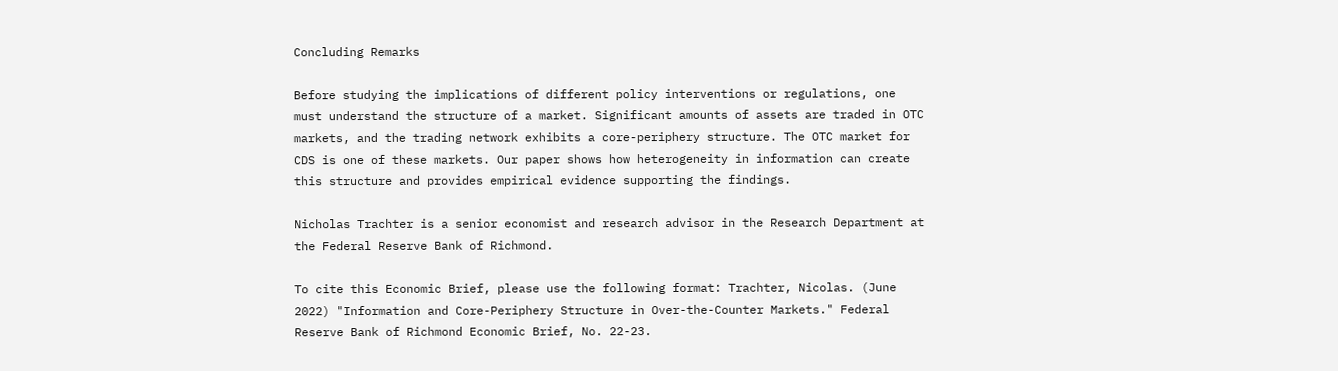Concluding Remarks

Before studying the implications of different policy interventions or regulations, one must understand the structure of a market. Significant amounts of assets are traded in OTC markets, and the trading network exhibits a core-periphery structure. The OTC market for CDS is one of these markets. Our paper shows how heterogeneity in information can create this structure and provides empirical evidence supporting the findings.

Nicholas Trachter is a senior economist and research advisor in the Research Department at the Federal Reserve Bank of Richmond.

To cite this Economic Brief, please use the following format: Trachter, Nicolas. (June 2022) "Information and Core-Periphery Structure in Over-the-Counter Markets." Federal Reserve Bank of Richmond Economic Brief, No. 22-23.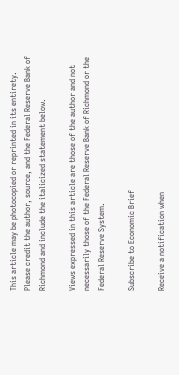This article may be photocopied or reprinted in its entirety. Please credit the author, source, and the Federal Reserve Bank of Richmond and include the italicized statement below.

Views expressed in this article are those of the author and not necessarily those of the Federal Reserve Bank of Richmond or the Federal Reserve System.

Subscribe to Economic Brief

Receive a notification when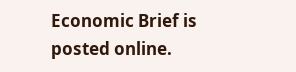Economic Brief is posted online.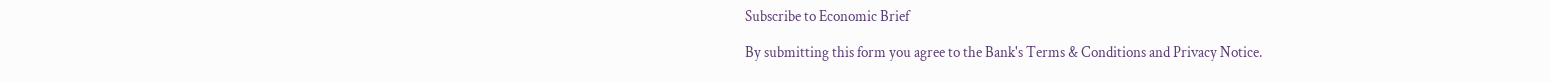Subscribe to Economic Brief

By submitting this form you agree to the Bank's Terms & Conditions and Privacy Notice.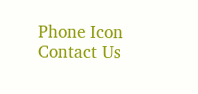Phone Icon Contact Us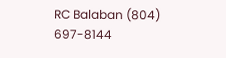RC Balaban (804) 697-8144